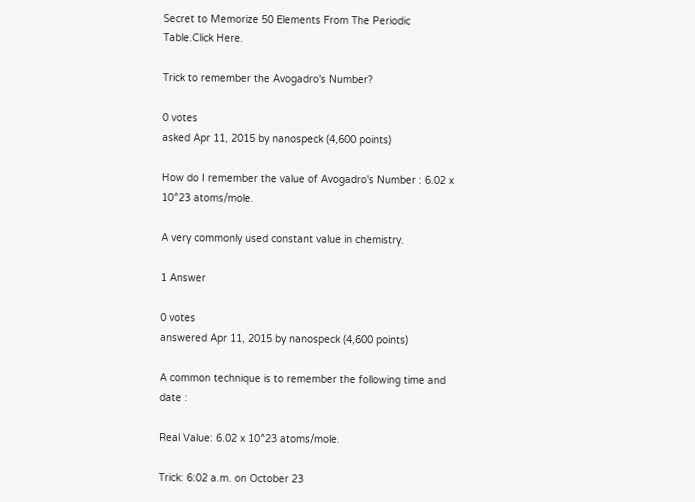Secret to Memorize 50 Elements From The Periodic Table.Click Here.

Trick to remember the Avogadro's Number?

0 votes
asked Apr 11, 2015 by nanospeck (4,600 points)

How do I remember the value of Avogadro's Number : 6.02 x 10^23 atoms/mole.

A very commonly used constant value in chemistry.

1 Answer

0 votes
answered Apr 11, 2015 by nanospeck (4,600 points)

A common technique is to remember the following time and date :

Real Value: 6.02 x 10^23 atoms/mole.

Trick: 6:02 a.m. on October 23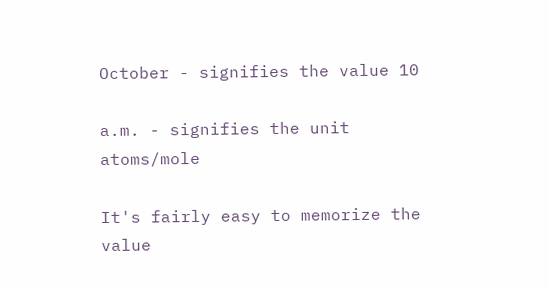October - signifies the value 10

a.m. - signifies the unit atoms/mole

It's fairly easy to memorize the value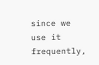since we use it frequently,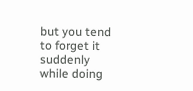but you tend to forget it suddenly while doing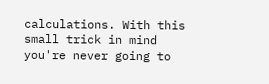calculations. With this small trick in mind you're never going to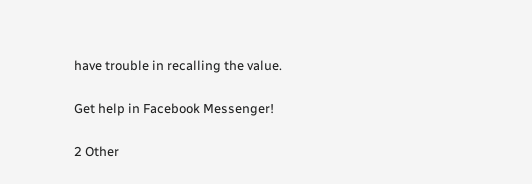have trouble in recalling the value.

Get help in Facebook Messenger!

2 Other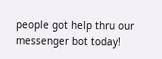people got help thru our messenger bot today!